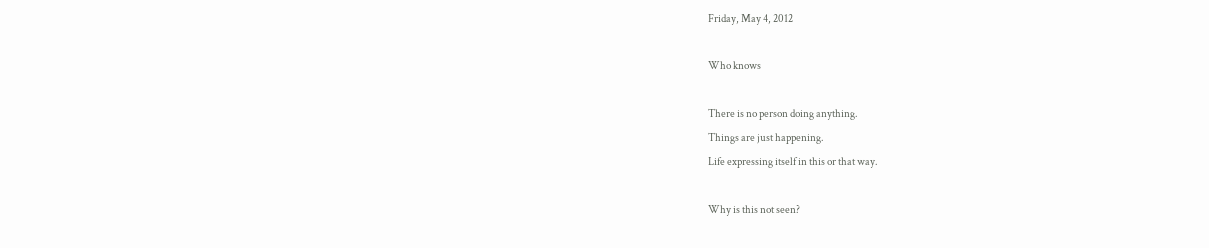Friday, May 4, 2012

Who knows

There is no person doing anything.
Things are just happening.
Life expressing itself in this or that way.

Why is this not seen?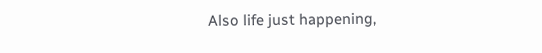Also life just happening,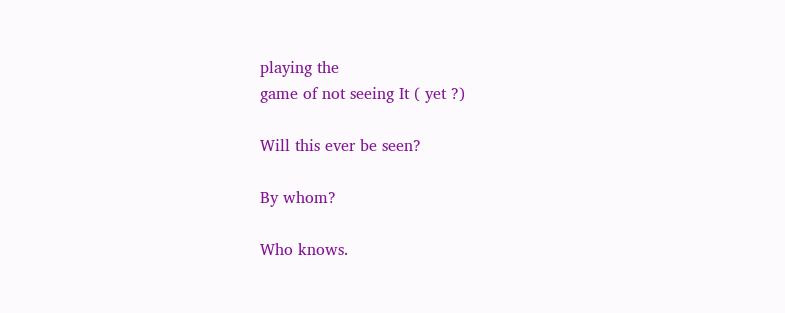playing the
game of not seeing It ( yet ?)

Will this ever be seen?

By whom?

Who knows.